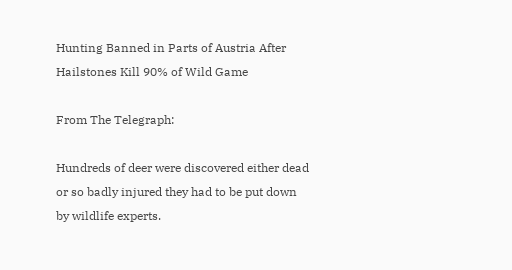Hunting Banned in Parts of Austria After Hailstones Kill 90% of Wild Game

From The Telegraph:

Hundreds of deer were discovered either dead or so badly injured they had to be put down by wildlife experts.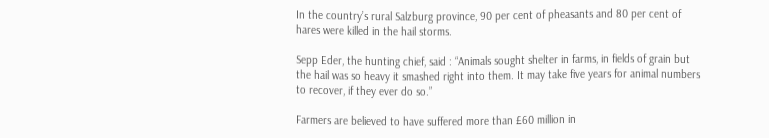In the country’s rural Salzburg province, 90 per cent of pheasants and 80 per cent of hares were killed in the hail storms.

Sepp Eder, the hunting chief, said : “Animals sought shelter in farms, in fields of grain but the hail was so heavy it smashed right into them. It may take five years for animal numbers to recover, if they ever do so.”

Farmers are believed to have suffered more than £60 million in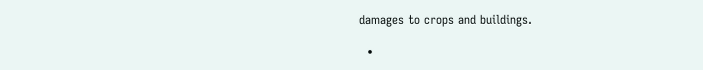damages to crops and buildings.

  •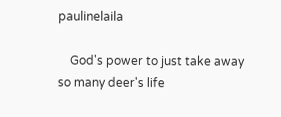paulinelaila

    God's power to just take away so many deer's life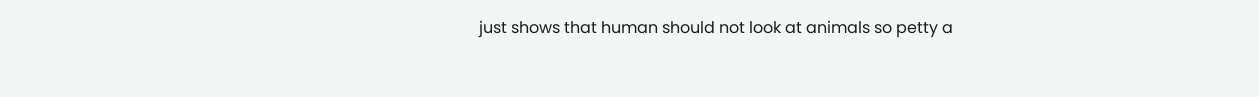just shows that human should not look at animals so petty a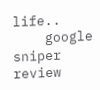life..
    google sniper review